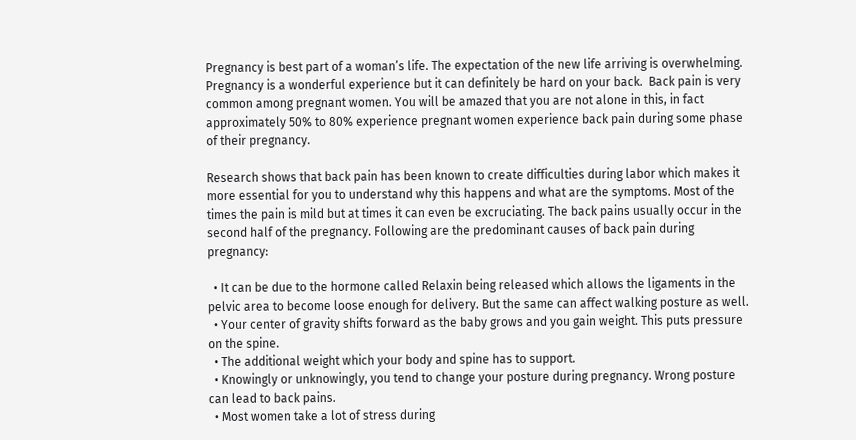Pregnancy is best part of a woman’s life. The expectation of the new life arriving is overwhelming.  Pregnancy is a wonderful experience but it can definitely be hard on your back.  Back pain is very common among pregnant women. You will be amazed that you are not alone in this, in fact approximately 50% to 80% experience pregnant women experience back pain during some phase of their pregnancy.

Research shows that back pain has been known to create difficulties during labor which makes it more essential for you to understand why this happens and what are the symptoms. Most of the times the pain is mild but at times it can even be excruciating. The back pains usually occur in the second half of the pregnancy. Following are the predominant causes of back pain during pregnancy:

  • It can be due to the hormone called Relaxin being released which allows the ligaments in the pelvic area to become loose enough for delivery. But the same can affect walking posture as well.
  • Your center of gravity shifts forward as the baby grows and you gain weight. This puts pressure on the spine.
  • The additional weight which your body and spine has to support.
  • Knowingly or unknowingly, you tend to change your posture during pregnancy. Wrong posture can lead to back pains.
  • Most women take a lot of stress during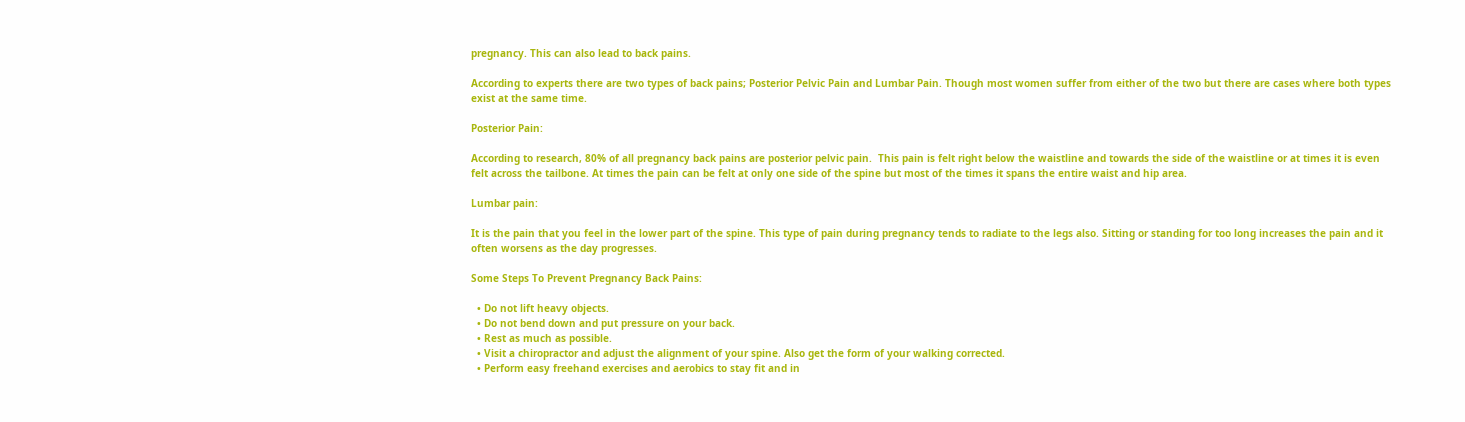pregnancy. This can also lead to back pains.

According to experts there are two types of back pains; Posterior Pelvic Pain and Lumbar Pain. Though most women suffer from either of the two but there are cases where both types exist at the same time.

Posterior Pain:

According to research, 80% of all pregnancy back pains are posterior pelvic pain.  This pain is felt right below the waistline and towards the side of the waistline or at times it is even felt across the tailbone. At times the pain can be felt at only one side of the spine but most of the times it spans the entire waist and hip area.

Lumbar pain:

It is the pain that you feel in the lower part of the spine. This type of pain during pregnancy tends to radiate to the legs also. Sitting or standing for too long increases the pain and it often worsens as the day progresses.

Some Steps To Prevent Pregnancy Back Pains:

  • Do not lift heavy objects.
  • Do not bend down and put pressure on your back.
  • Rest as much as possible.
  • Visit a chiropractor and adjust the alignment of your spine. Also get the form of your walking corrected.
  • Perform easy freehand exercises and aerobics to stay fit and in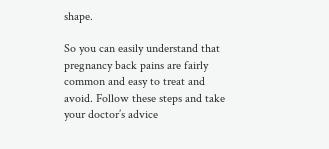shape.

So you can easily understand that pregnancy back pains are fairly common and easy to treat and avoid. Follow these steps and take your doctor’s advice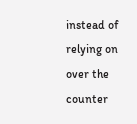instead of relying on over the counter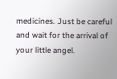medicines. Just be careful and wait for the arrival of your little angel.